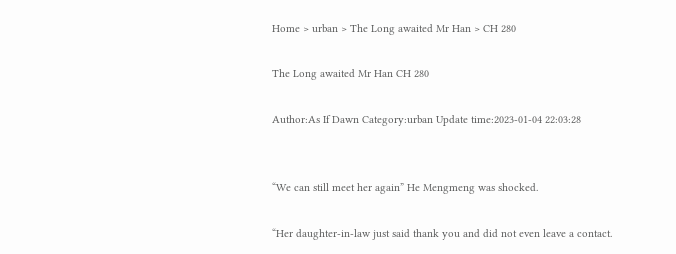Home > urban > The Long awaited Mr Han > CH 280

The Long awaited Mr Han CH 280

Author:As If Dawn Category:urban Update time:2023-01-04 22:03:28


“We can still meet her again” He Mengmeng was shocked.

“Her daughter-in-law just said thank you and did not even leave a contact.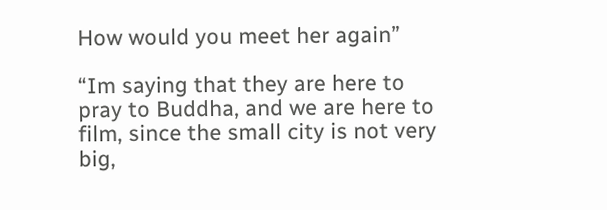How would you meet her again”

“Im saying that they are here to pray to Buddha, and we are here to film, since the small city is not very big,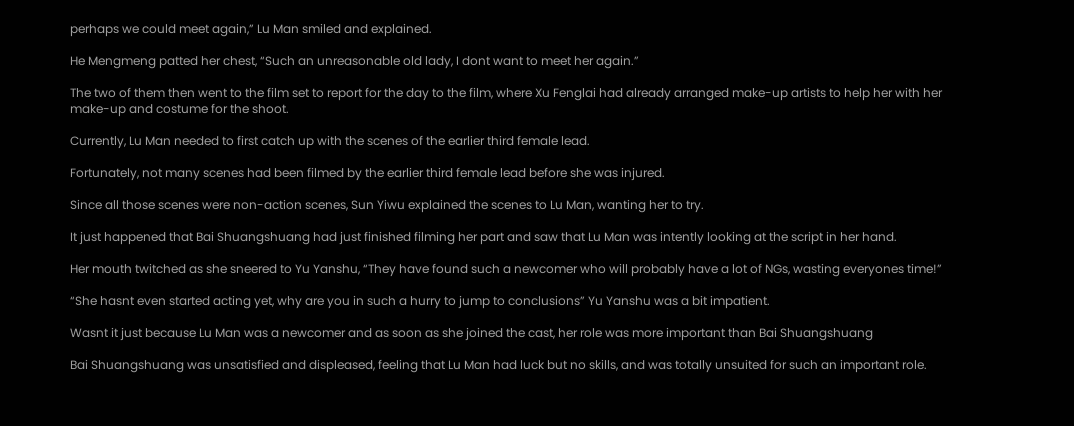perhaps we could meet again,” Lu Man smiled and explained.

He Mengmeng patted her chest, “Such an unreasonable old lady, I dont want to meet her again.”

The two of them then went to the film set to report for the day to the film, where Xu Fenglai had already arranged make-up artists to help her with her make-up and costume for the shoot.

Currently, Lu Man needed to first catch up with the scenes of the earlier third female lead.

Fortunately, not many scenes had been filmed by the earlier third female lead before she was injured.

Since all those scenes were non-action scenes, Sun Yiwu explained the scenes to Lu Man, wanting her to try.

It just happened that Bai Shuangshuang had just finished filming her part and saw that Lu Man was intently looking at the script in her hand.

Her mouth twitched as she sneered to Yu Yanshu, “They have found such a newcomer who will probably have a lot of NGs, wasting everyones time!”

“She hasnt even started acting yet, why are you in such a hurry to jump to conclusions” Yu Yanshu was a bit impatient.

Wasnt it just because Lu Man was a newcomer and as soon as she joined the cast, her role was more important than Bai Shuangshuang

Bai Shuangshuang was unsatisfied and displeased, feeling that Lu Man had luck but no skills, and was totally unsuited for such an important role.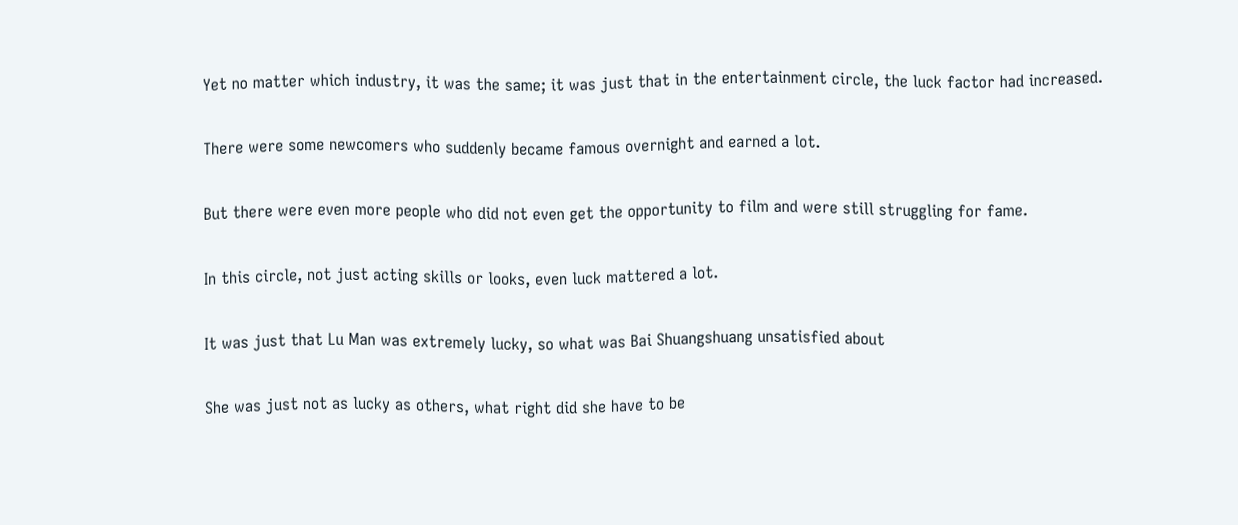Yet no matter which industry, it was the same; it was just that in the entertainment circle, the luck factor had increased.

There were some newcomers who suddenly became famous overnight and earned a lot.

But there were even more people who did not even get the opportunity to film and were still struggling for fame.

In this circle, not just acting skills or looks, even luck mattered a lot.

It was just that Lu Man was extremely lucky, so what was Bai Shuangshuang unsatisfied about

She was just not as lucky as others, what right did she have to be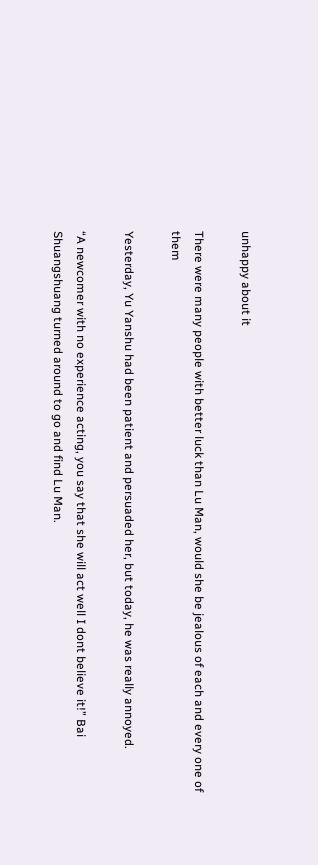unhappy about it

There were many people with better luck than Lu Man, would she be jealous of each and every one of them

Yesterday, Yu Yanshu had been patient and persuaded her, but today, he was really annoyed.

“A newcomer with no experience acting, you say that she will act well I dont believe it!” Bai Shuangshuang turned around to go and find Lu Man.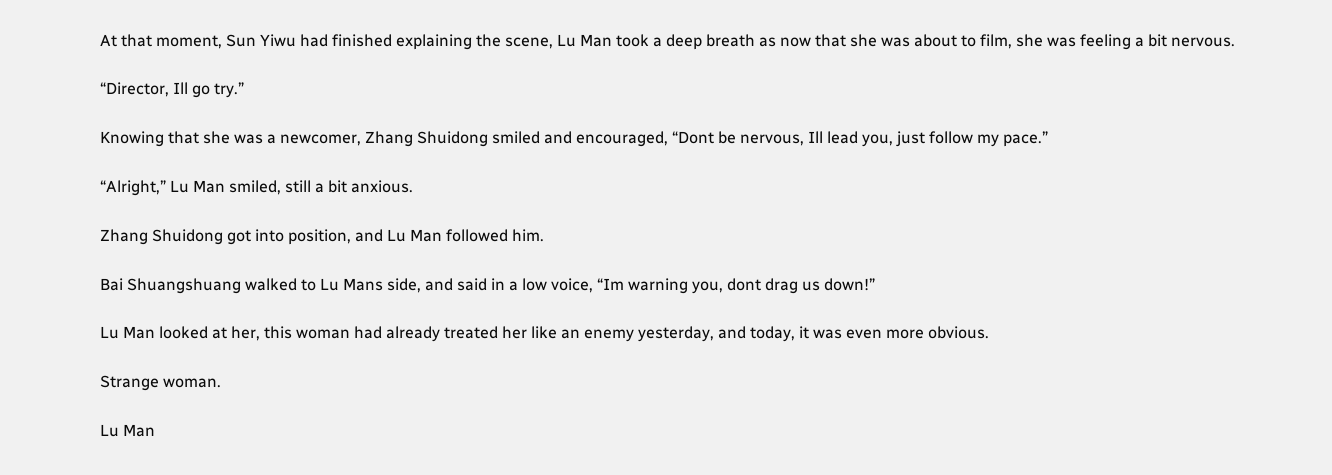At that moment, Sun Yiwu had finished explaining the scene, Lu Man took a deep breath as now that she was about to film, she was feeling a bit nervous.

“Director, Ill go try.”

Knowing that she was a newcomer, Zhang Shuidong smiled and encouraged, “Dont be nervous, Ill lead you, just follow my pace.”

“Alright,” Lu Man smiled, still a bit anxious.

Zhang Shuidong got into position, and Lu Man followed him.

Bai Shuangshuang walked to Lu Mans side, and said in a low voice, “Im warning you, dont drag us down!”

Lu Man looked at her, this woman had already treated her like an enemy yesterday, and today, it was even more obvious.

Strange woman.

Lu Man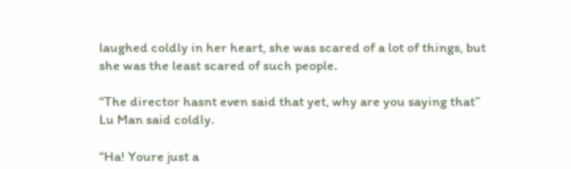laughed coldly in her heart, she was scared of a lot of things, but she was the least scared of such people.

“The director hasnt even said that yet, why are you saying that” Lu Man said coldly.

“Ha! Youre just a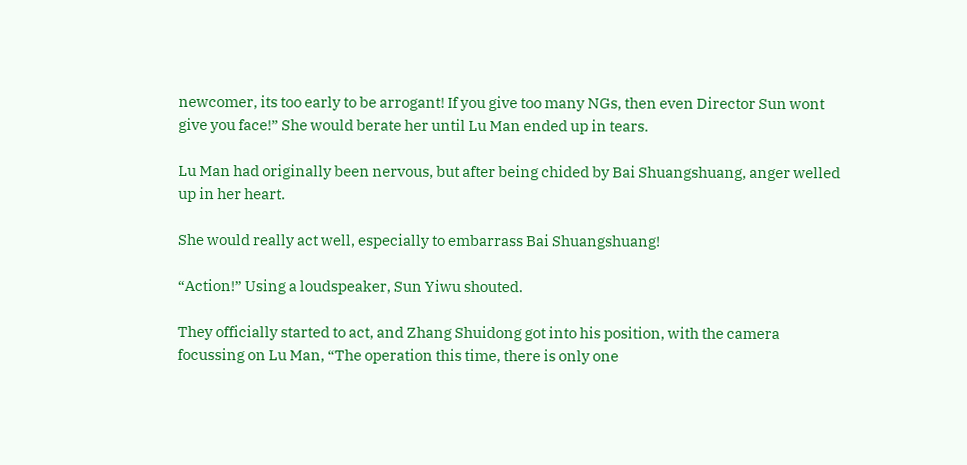newcomer, its too early to be arrogant! If you give too many NGs, then even Director Sun wont give you face!” She would berate her until Lu Man ended up in tears.

Lu Man had originally been nervous, but after being chided by Bai Shuangshuang, anger welled up in her heart.

She would really act well, especially to embarrass Bai Shuangshuang!

“Action!” Using a loudspeaker, Sun Yiwu shouted.

They officially started to act, and Zhang Shuidong got into his position, with the camera focussing on Lu Man, “The operation this time, there is only one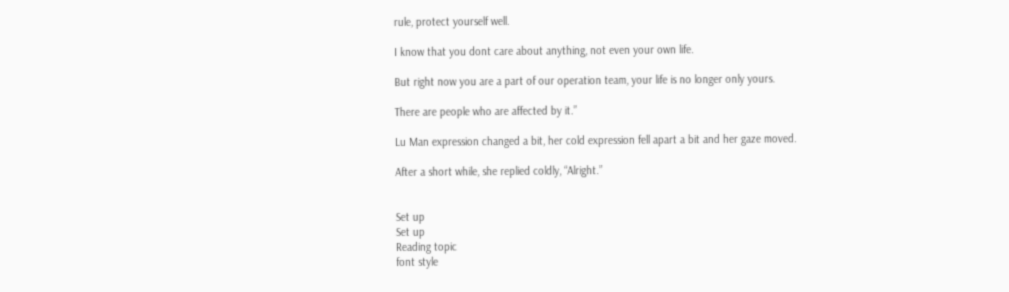rule, protect yourself well.

I know that you dont care about anything, not even your own life.

But right now you are a part of our operation team, your life is no longer only yours.

There are people who are affected by it.”

Lu Man expression changed a bit, her cold expression fell apart a bit and her gaze moved.

After a short while, she replied coldly, “Alright.”


Set up
Set up
Reading topic
font style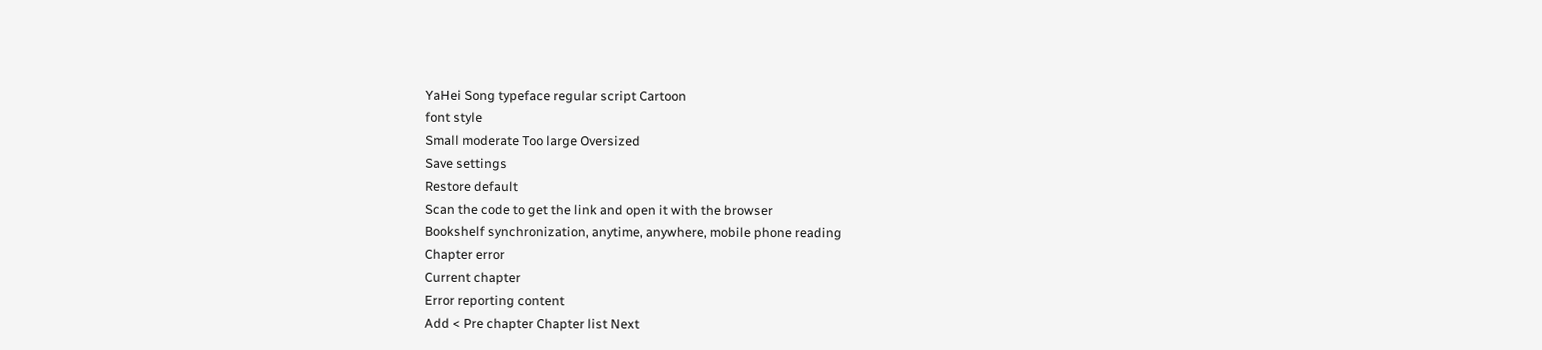YaHei Song typeface regular script Cartoon
font style
Small moderate Too large Oversized
Save settings
Restore default
Scan the code to get the link and open it with the browser
Bookshelf synchronization, anytime, anywhere, mobile phone reading
Chapter error
Current chapter
Error reporting content
Add < Pre chapter Chapter list Next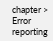chapter > Error reporting